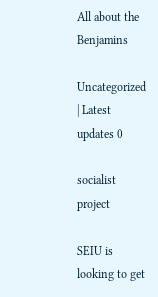All about the Benjamins

Uncategorized | Latest updates 0

socialist project

SEIU is looking to get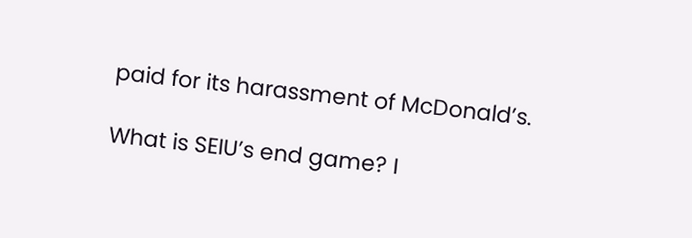paid for its harassment of McDonald’s.

What is SEIU’s end game? I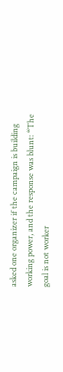asked one organizer if the campaign is building working power, and the response was blunt: “The goal is not worker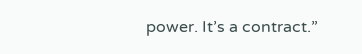power. It’s a contract.”